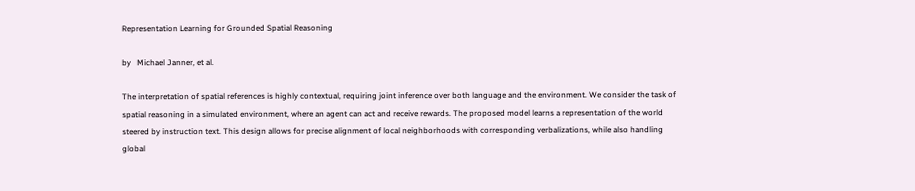Representation Learning for Grounded Spatial Reasoning

by   Michael Janner, et al.

The interpretation of spatial references is highly contextual, requiring joint inference over both language and the environment. We consider the task of spatial reasoning in a simulated environment, where an agent can act and receive rewards. The proposed model learns a representation of the world steered by instruction text. This design allows for precise alignment of local neighborhoods with corresponding verbalizations, while also handling global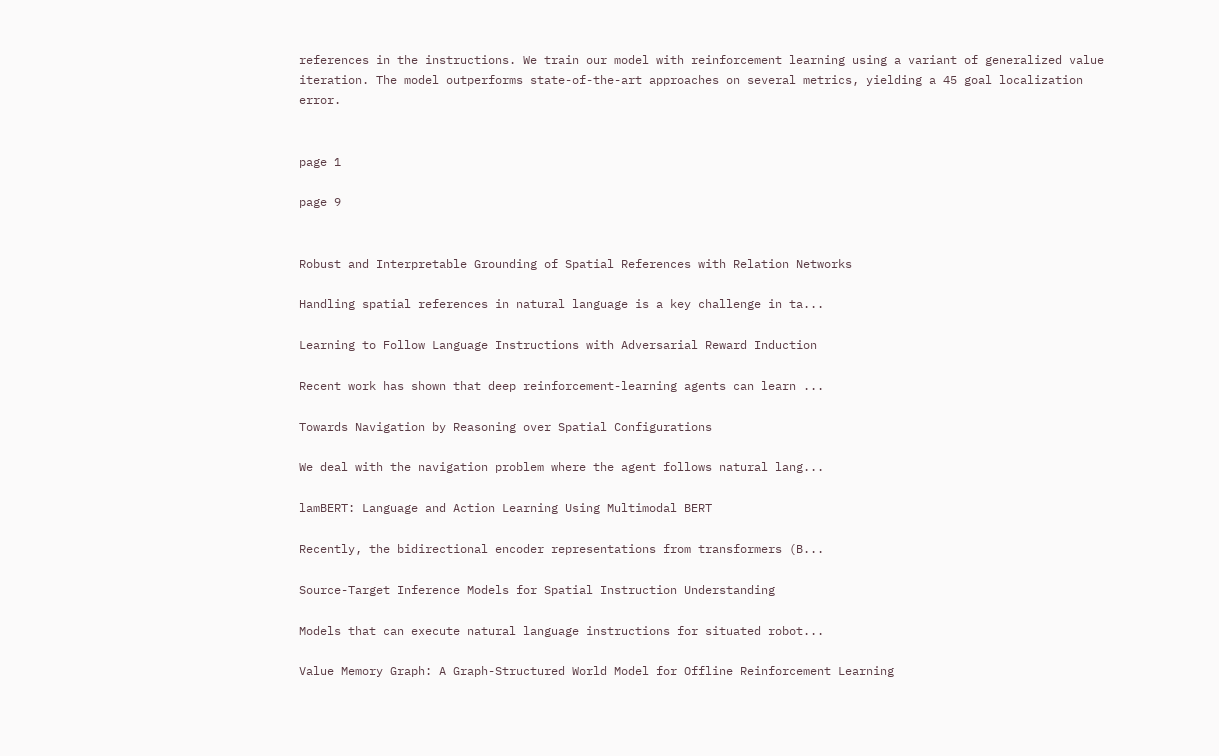references in the instructions. We train our model with reinforcement learning using a variant of generalized value iteration. The model outperforms state-of-the-art approaches on several metrics, yielding a 45 goal localization error.


page 1

page 9


Robust and Interpretable Grounding of Spatial References with Relation Networks

Handling spatial references in natural language is a key challenge in ta...

Learning to Follow Language Instructions with Adversarial Reward Induction

Recent work has shown that deep reinforcement-learning agents can learn ...

Towards Navigation by Reasoning over Spatial Configurations

We deal with the navigation problem where the agent follows natural lang...

lamBERT: Language and Action Learning Using Multimodal BERT

Recently, the bidirectional encoder representations from transformers (B...

Source-Target Inference Models for Spatial Instruction Understanding

Models that can execute natural language instructions for situated robot...

Value Memory Graph: A Graph-Structured World Model for Offline Reinforcement Learning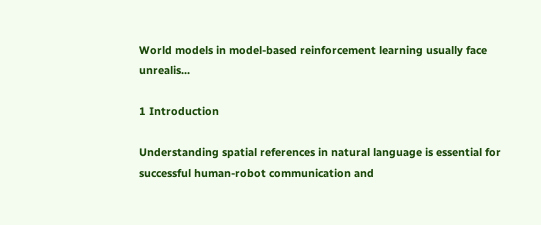World models in model-based reinforcement learning usually face unrealis...

1 Introduction

Understanding spatial references in natural language is essential for successful human-robot communication and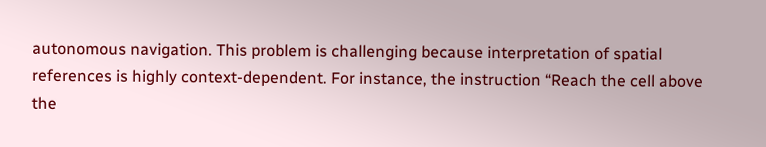autonomous navigation. This problem is challenging because interpretation of spatial references is highly context-dependent. For instance, the instruction “Reach the cell above the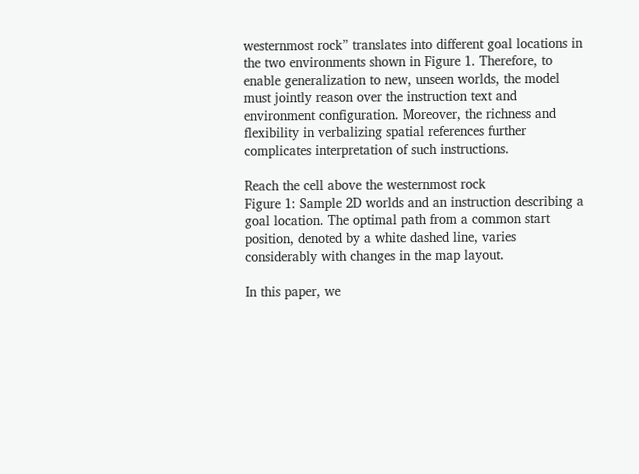westernmost rock” translates into different goal locations in the two environments shown in Figure 1. Therefore, to enable generalization to new, unseen worlds, the model must jointly reason over the instruction text and environment configuration. Moreover, the richness and flexibility in verbalizing spatial references further complicates interpretation of such instructions.

Reach the cell above the westernmost rock
Figure 1: Sample 2D worlds and an instruction describing a goal location. The optimal path from a common start position, denoted by a white dashed line, varies considerably with changes in the map layout.

In this paper, we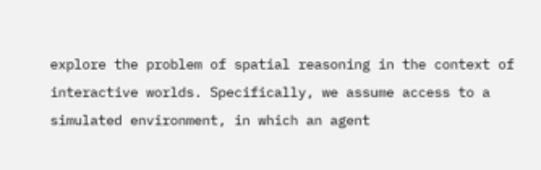explore the problem of spatial reasoning in the context of interactive worlds. Specifically, we assume access to a simulated environment, in which an agent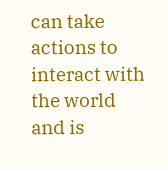can take actions to interact with the world and is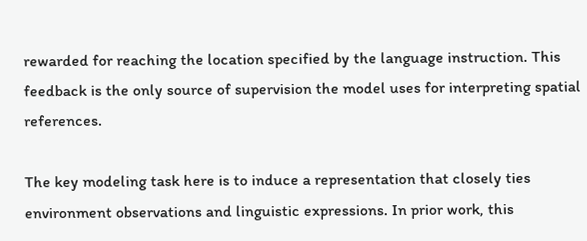rewarded for reaching the location specified by the language instruction. This feedback is the only source of supervision the model uses for interpreting spatial references.

The key modeling task here is to induce a representation that closely ties environment observations and linguistic expressions. In prior work, this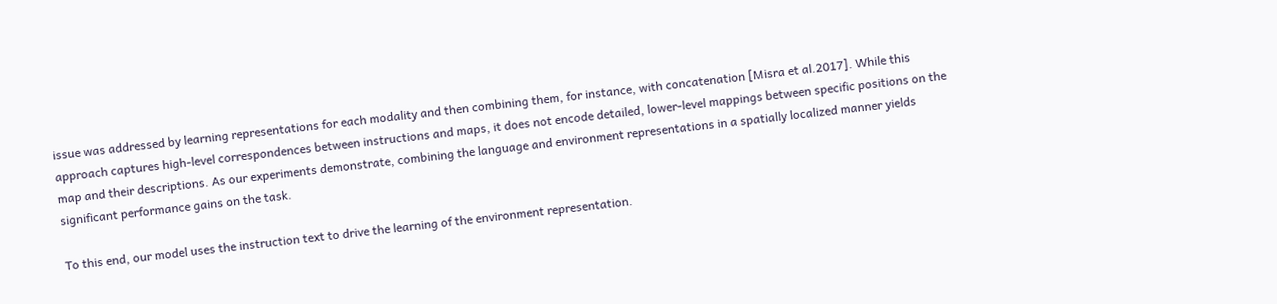issue was addressed by learning representations for each modality and then combining them, for instance, with concatenation [Misra et al.2017]. While this approach captures high-level correspondences between instructions and maps, it does not encode detailed, lower-level mappings between specific positions on the map and their descriptions. As our experiments demonstrate, combining the language and environment representations in a spatially localized manner yields significant performance gains on the task.

To this end, our model uses the instruction text to drive the learning of the environment representation.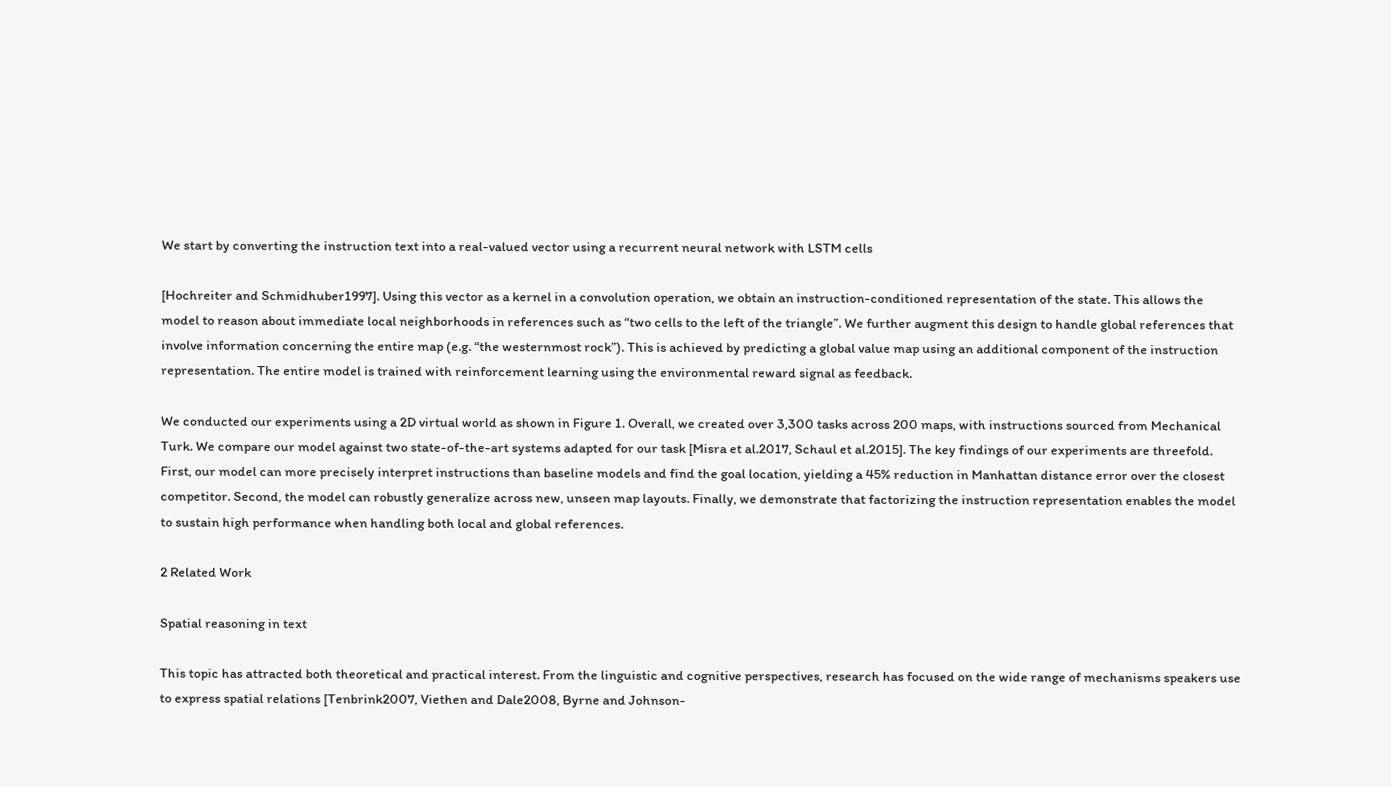We start by converting the instruction text into a real-valued vector using a recurrent neural network with LSTM cells

[Hochreiter and Schmidhuber1997]. Using this vector as a kernel in a convolution operation, we obtain an instruction-conditioned representation of the state. This allows the model to reason about immediate local neighborhoods in references such as “two cells to the left of the triangle”. We further augment this design to handle global references that involve information concerning the entire map (e.g. “the westernmost rock”). This is achieved by predicting a global value map using an additional component of the instruction representation. The entire model is trained with reinforcement learning using the environmental reward signal as feedback.

We conducted our experiments using a 2D virtual world as shown in Figure 1. Overall, we created over 3,300 tasks across 200 maps, with instructions sourced from Mechanical Turk. We compare our model against two state-of-the-art systems adapted for our task [Misra et al.2017, Schaul et al.2015]. The key findings of our experiments are threefold. First, our model can more precisely interpret instructions than baseline models and find the goal location, yielding a 45% reduction in Manhattan distance error over the closest competitor. Second, the model can robustly generalize across new, unseen map layouts. Finally, we demonstrate that factorizing the instruction representation enables the model to sustain high performance when handling both local and global references.

2 Related Work

Spatial reasoning in text

This topic has attracted both theoretical and practical interest. From the linguistic and cognitive perspectives, research has focused on the wide range of mechanisms speakers use to express spatial relations [Tenbrink2007, Viethen and Dale2008, Byrne and Johnson-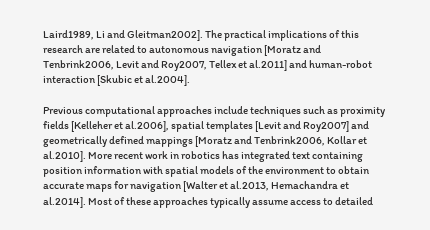Laird1989, Li and Gleitman2002]. The practical implications of this research are related to autonomous navigation [Moratz and Tenbrink2006, Levit and Roy2007, Tellex et al.2011] and human-robot interaction [Skubic et al.2004].

Previous computational approaches include techniques such as proximity fields [Kelleher et al.2006], spatial templates [Levit and Roy2007] and geometrically defined mappings [Moratz and Tenbrink2006, Kollar et al.2010]. More recent work in robotics has integrated text containing position information with spatial models of the environment to obtain accurate maps for navigation [Walter et al.2013, Hemachandra et al.2014]. Most of these approaches typically assume access to detailed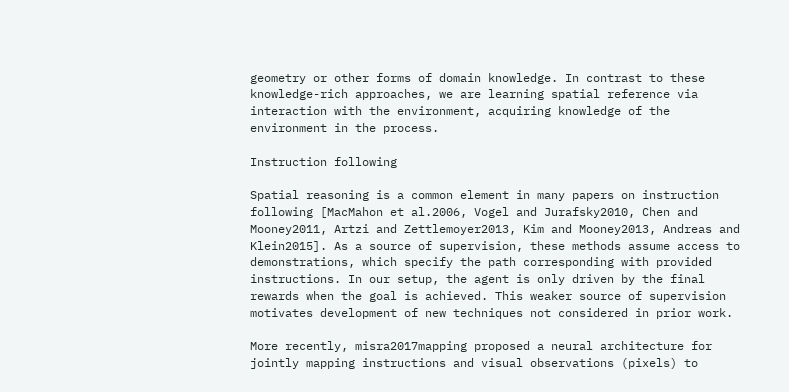geometry or other forms of domain knowledge. In contrast to these knowledge-rich approaches, we are learning spatial reference via interaction with the environment, acquiring knowledge of the environment in the process.

Instruction following

Spatial reasoning is a common element in many papers on instruction following [MacMahon et al.2006, Vogel and Jurafsky2010, Chen and Mooney2011, Artzi and Zettlemoyer2013, Kim and Mooney2013, Andreas and Klein2015]. As a source of supervision, these methods assume access to demonstrations, which specify the path corresponding with provided instructions. In our setup, the agent is only driven by the final rewards when the goal is achieved. This weaker source of supervision motivates development of new techniques not considered in prior work.

More recently, misra2017mapping proposed a neural architecture for jointly mapping instructions and visual observations (pixels) to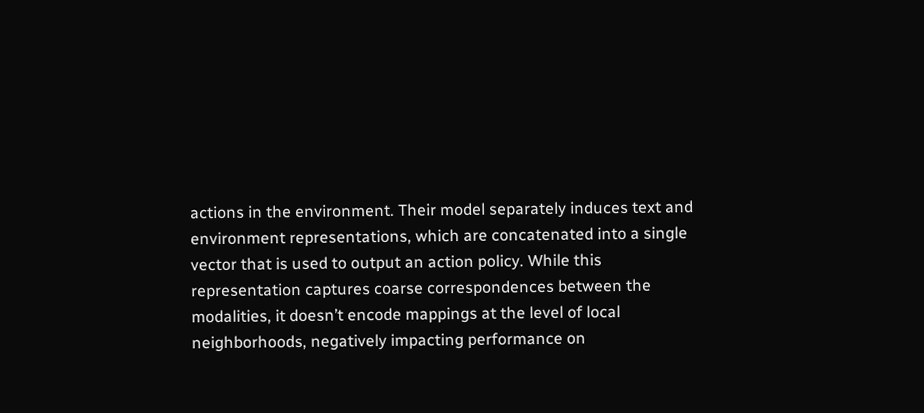actions in the environment. Their model separately induces text and environment representations, which are concatenated into a single vector that is used to output an action policy. While this representation captures coarse correspondences between the modalities, it doesn’t encode mappings at the level of local neighborhoods, negatively impacting performance on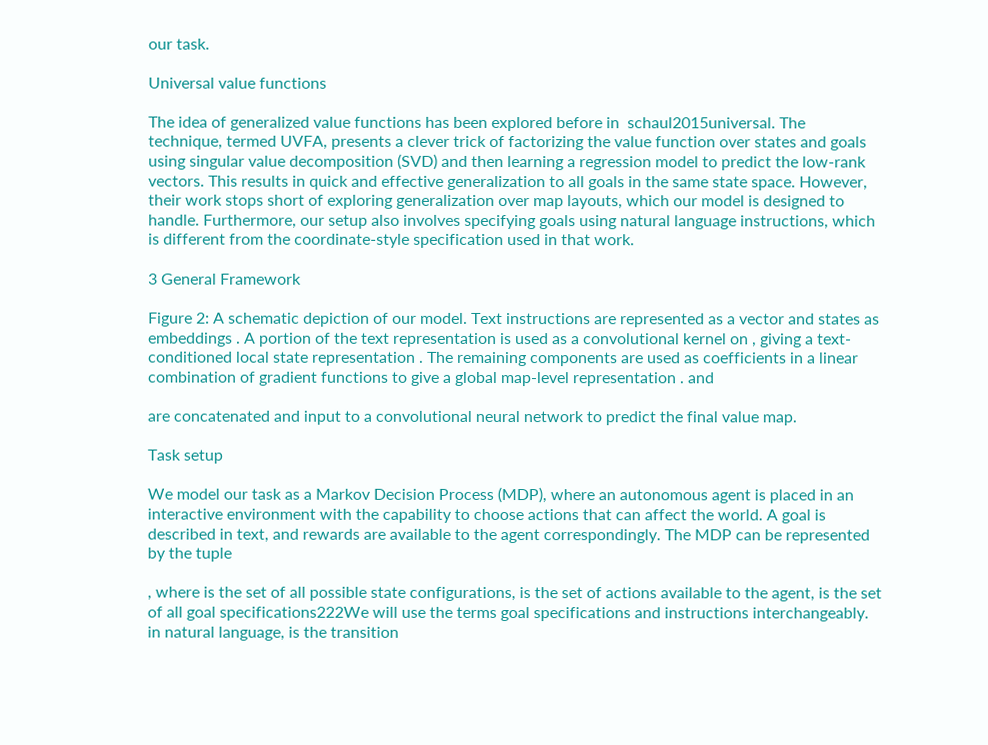our task.

Universal value functions

The idea of generalized value functions has been explored before in  schaul2015universal. The technique, termed UVFA, presents a clever trick of factorizing the value function over states and goals using singular value decomposition (SVD) and then learning a regression model to predict the low-rank vectors. This results in quick and effective generalization to all goals in the same state space. However, their work stops short of exploring generalization over map layouts, which our model is designed to handle. Furthermore, our setup also involves specifying goals using natural language instructions, which is different from the coordinate-style specification used in that work.

3 General Framework

Figure 2: A schematic depiction of our model. Text instructions are represented as a vector and states as embeddings . A portion of the text representation is used as a convolutional kernel on , giving a text-conditioned local state representation . The remaining components are used as coefficients in a linear combination of gradient functions to give a global map-level representation . and

are concatenated and input to a convolutional neural network to predict the final value map.

Task setup

We model our task as a Markov Decision Process (MDP), where an autonomous agent is placed in an interactive environment with the capability to choose actions that can affect the world. A goal is described in text, and rewards are available to the agent correspondingly. The MDP can be represented by the tuple

, where is the set of all possible state configurations, is the set of actions available to the agent, is the set of all goal specifications222We will use the terms goal specifications and instructions interchangeably. in natural language, is the transition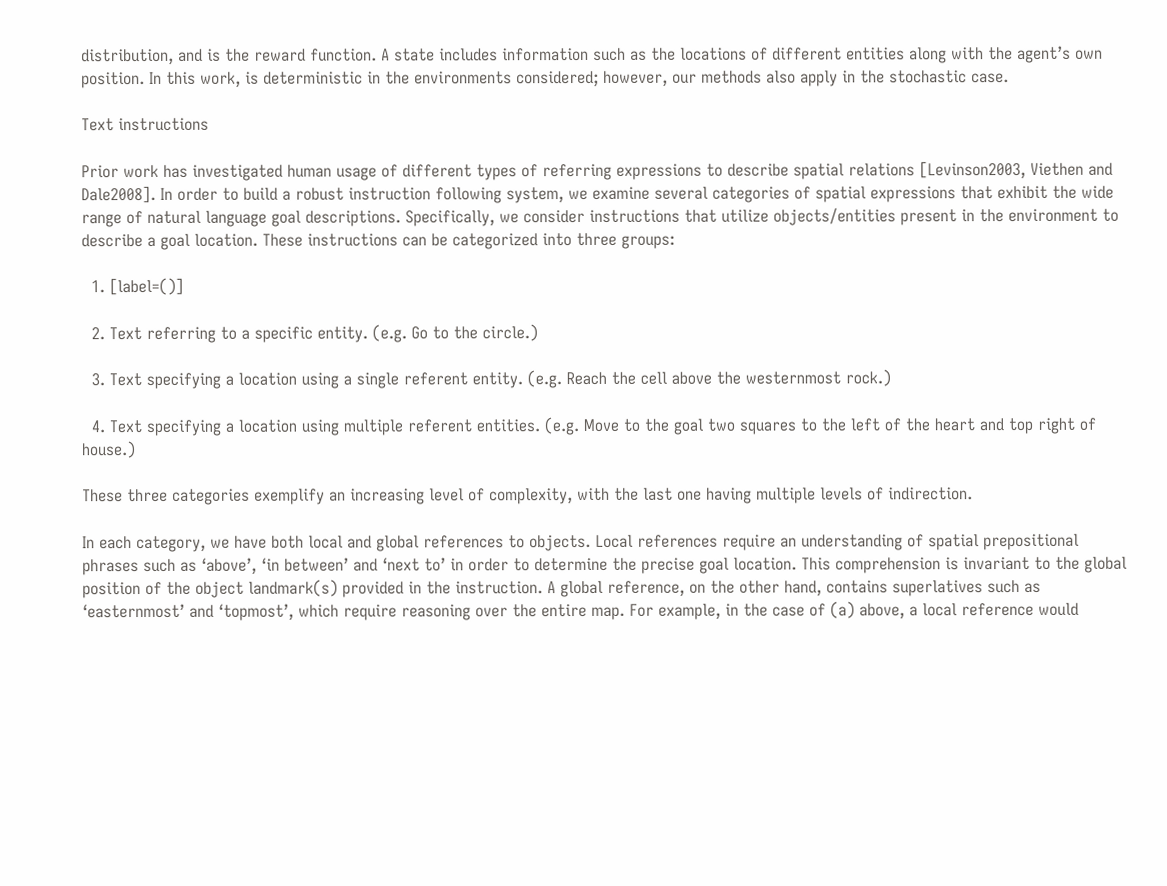distribution, and is the reward function. A state includes information such as the locations of different entities along with the agent’s own position. In this work, is deterministic in the environments considered; however, our methods also apply in the stochastic case.

Text instructions

Prior work has investigated human usage of different types of referring expressions to describe spatial relations [Levinson2003, Viethen and Dale2008]. In order to build a robust instruction following system, we examine several categories of spatial expressions that exhibit the wide range of natural language goal descriptions. Specifically, we consider instructions that utilize objects/entities present in the environment to describe a goal location. These instructions can be categorized into three groups:

  1. [label=()]

  2. Text referring to a specific entity. (e.g. Go to the circle.)

  3. Text specifying a location using a single referent entity. (e.g. Reach the cell above the westernmost rock.)

  4. Text specifying a location using multiple referent entities. (e.g. Move to the goal two squares to the left of the heart and top right of house.)

These three categories exemplify an increasing level of complexity, with the last one having multiple levels of indirection.

In each category, we have both local and global references to objects. Local references require an understanding of spatial prepositional phrases such as ‘above’, ‘in between’ and ‘next to’ in order to determine the precise goal location. This comprehension is invariant to the global position of the object landmark(s) provided in the instruction. A global reference, on the other hand, contains superlatives such as ‘easternmost’ and ‘topmost’, which require reasoning over the entire map. For example, in the case of (a) above, a local reference would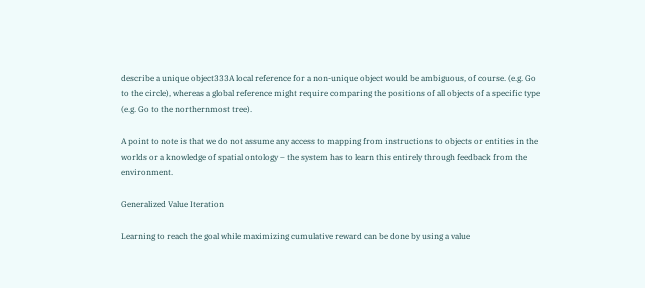describe a unique object333A local reference for a non-unique object would be ambiguous, of course. (e.g. Go to the circle), whereas a global reference might require comparing the positions of all objects of a specific type (e.g. Go to the northernmost tree).

A point to note is that we do not assume any access to mapping from instructions to objects or entities in the worlds or a knowledge of spatial ontology – the system has to learn this entirely through feedback from the environment.

Generalized Value Iteration

Learning to reach the goal while maximizing cumulative reward can be done by using a value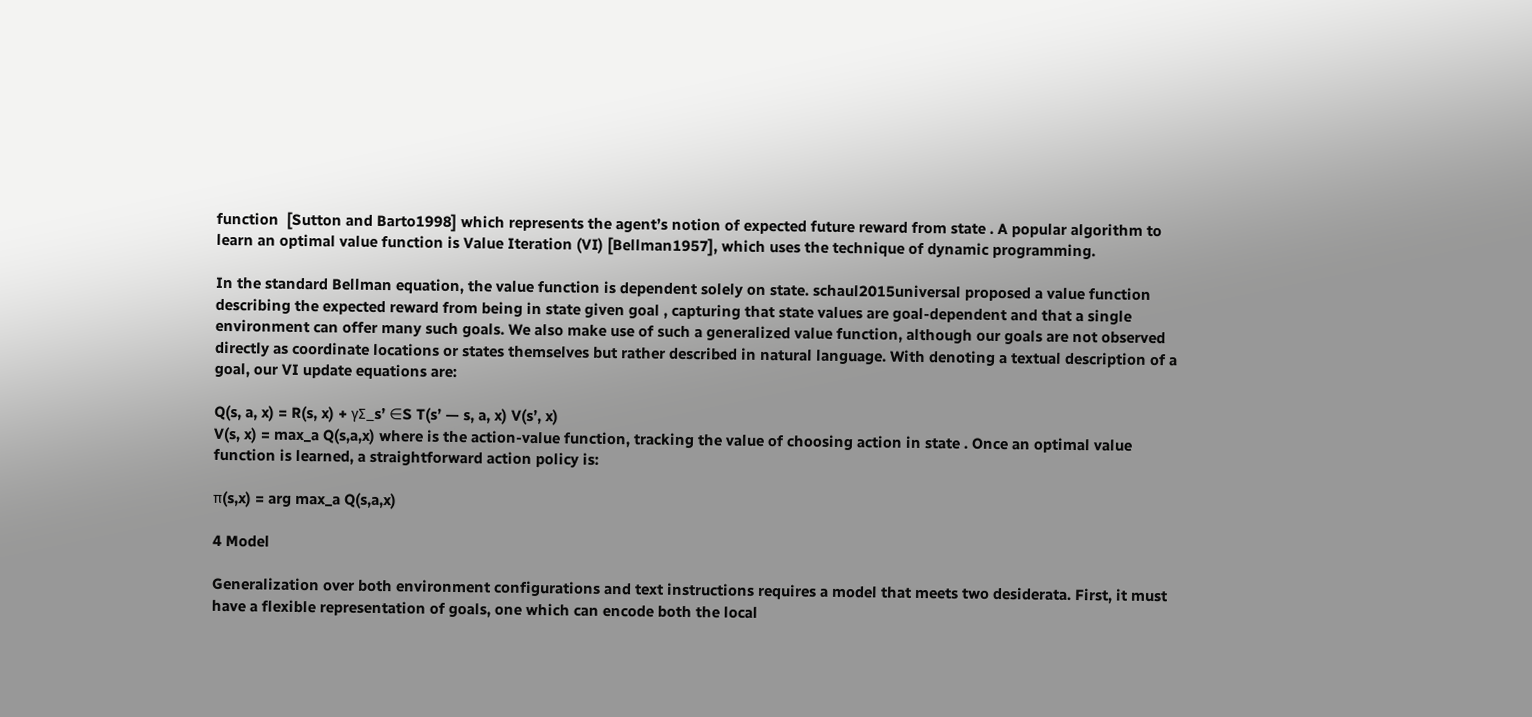function  [Sutton and Barto1998] which represents the agent’s notion of expected future reward from state . A popular algorithm to learn an optimal value function is Value Iteration (VI) [Bellman1957], which uses the technique of dynamic programming.

In the standard Bellman equation, the value function is dependent solely on state. schaul2015universal proposed a value function describing the expected reward from being in state given goal , capturing that state values are goal-dependent and that a single environment can offer many such goals. We also make use of such a generalized value function, although our goals are not observed directly as coordinate locations or states themselves but rather described in natural language. With denoting a textual description of a goal, our VI update equations are:

Q(s, a, x) = R(s, x) + γ∑_s’ ∈S T(s’ — s, a, x) V(s’, x)
V(s, x) = max_a Q(s,a,x) where is the action-value function, tracking the value of choosing action in state . Once an optimal value function is learned, a straightforward action policy is:

π(s,x) = arg max_a Q(s,a,x)

4 Model

Generalization over both environment configurations and text instructions requires a model that meets two desiderata. First, it must have a flexible representation of goals, one which can encode both the local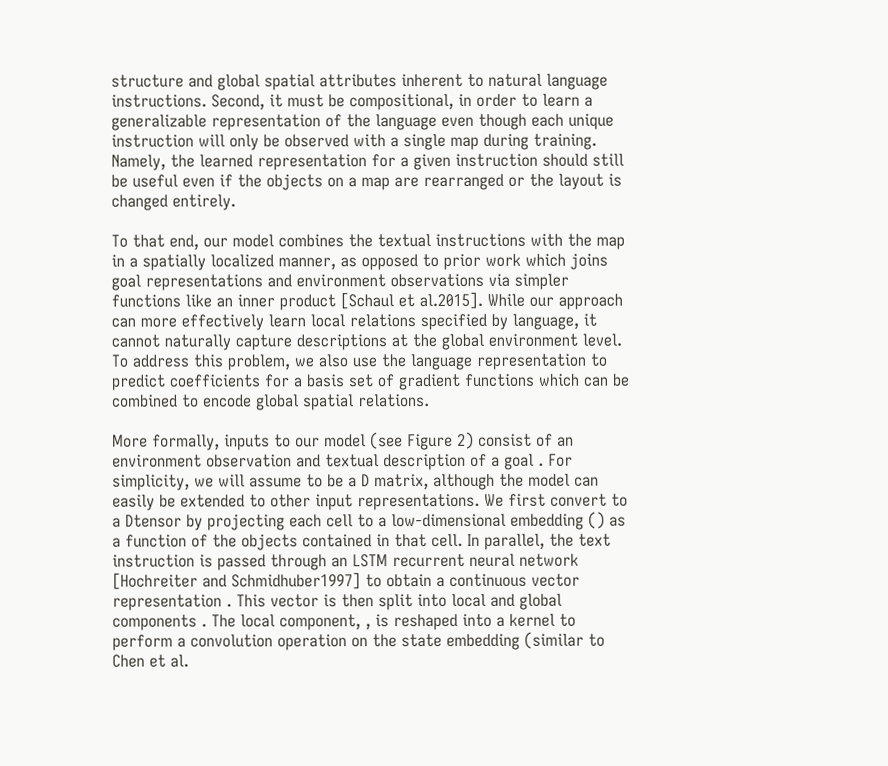structure and global spatial attributes inherent to natural language instructions. Second, it must be compositional, in order to learn a generalizable representation of the language even though each unique instruction will only be observed with a single map during training. Namely, the learned representation for a given instruction should still be useful even if the objects on a map are rearranged or the layout is changed entirely.

To that end, our model combines the textual instructions with the map in a spatially localized manner, as opposed to prior work which joins goal representations and environment observations via simpler functions like an inner product [Schaul et al.2015]. While our approach can more effectively learn local relations specified by language, it cannot naturally capture descriptions at the global environment level. To address this problem, we also use the language representation to predict coefficients for a basis set of gradient functions which can be combined to encode global spatial relations.

More formally, inputs to our model (see Figure 2) consist of an environment observation and textual description of a goal . For simplicity, we will assume to be a D matrix, although the model can easily be extended to other input representations. We first convert to a Dtensor by projecting each cell to a low-dimensional embedding () as a function of the objects contained in that cell. In parallel, the text instruction is passed through an LSTM recurrent neural network [Hochreiter and Schmidhuber1997] to obtain a continuous vector representation . This vector is then split into local and global components . The local component, , is reshaped into a kernel to perform a convolution operation on the state embedding (similar to Chen et al.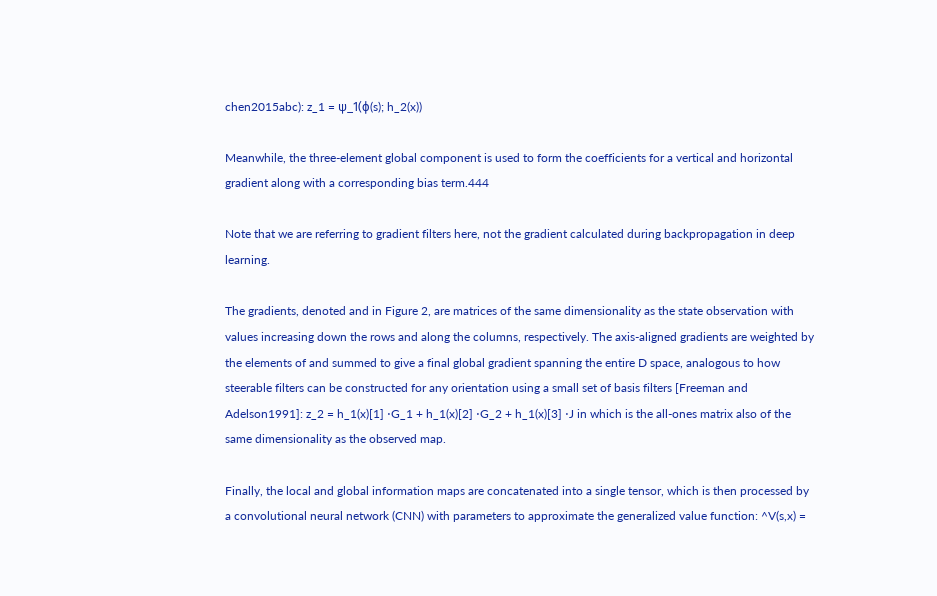chen2015abc): z_1 = ψ_1(ϕ(s); h_2(x))

Meanwhile, the three-element global component is used to form the coefficients for a vertical and horizontal gradient along with a corresponding bias term.444

Note that we are referring to gradient filters here, not the gradient calculated during backpropagation in deep learning.

The gradients, denoted and in Figure 2, are matrices of the same dimensionality as the state observation with values increasing down the rows and along the columns, respectively. The axis-aligned gradients are weighted by the elements of and summed to give a final global gradient spanning the entire D space, analogous to how steerable filters can be constructed for any orientation using a small set of basis filters [Freeman and Adelson1991]: z_2 = h_1(x)[1] ⋅G_1 + h_1(x)[2] ⋅G_2 + h_1(x)[3] ⋅J in which is the all-ones matrix also of the same dimensionality as the observed map.

Finally, the local and global information maps are concatenated into a single tensor, which is then processed by a convolutional neural network (CNN) with parameters to approximate the generalized value function: ^V(s,x) =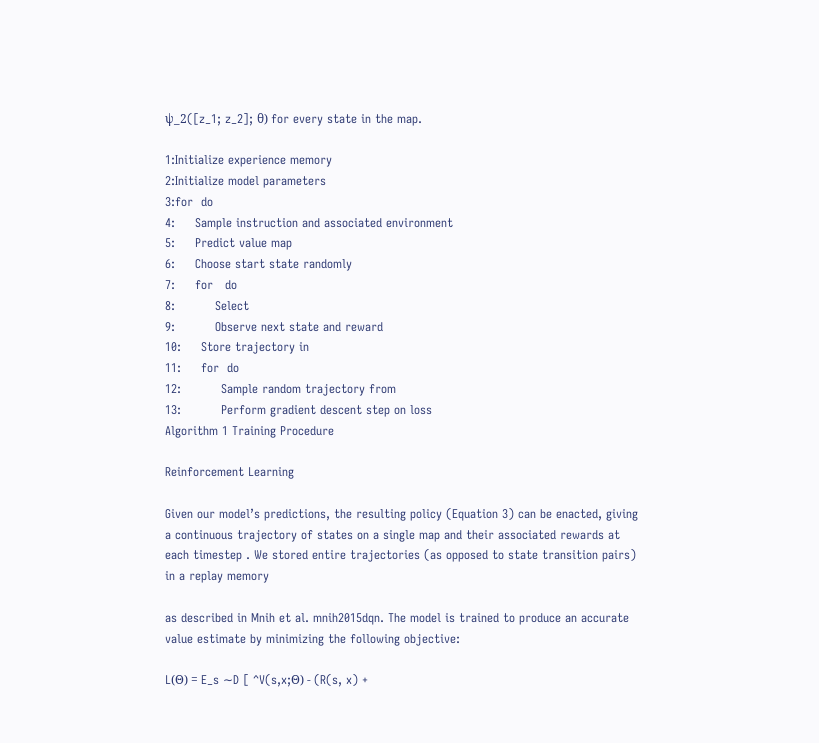ψ_2([z_1; z_2]; θ) for every state in the map.

1:Initialize experience memory
2:Initialize model parameters
3:for  do
4:     Sample instruction and associated environment
5:     Predict value map
6:     Choose start state randomly
7:     for   do
8:          Select
9:          Observe next state and reward
10:     Store trajectory in
11:     for  do
12:          Sample random trajectory from
13:          Perform gradient descent step on loss
Algorithm 1 Training Procedure

Reinforcement Learning

Given our model’s predictions, the resulting policy (Equation 3) can be enacted, giving a continuous trajectory of states on a single map and their associated rewards at each timestep . We stored entire trajectories (as opposed to state transition pairs) in a replay memory

as described in Mnih et al. mnih2015dqn. The model is trained to produce an accurate value estimate by minimizing the following objective:

L(Θ) = E_s ∼D [ ^V(s,x;Θ) - (R(s, x) +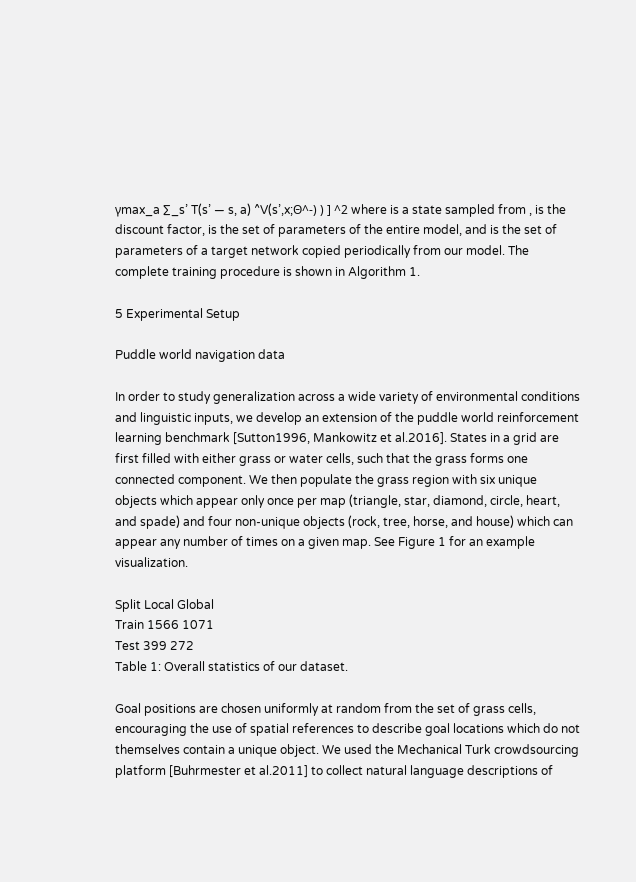γmax_a ∑_s’ T(s’ — s, a) ^V(s’,x;Θ^-) ) ] ^2 where is a state sampled from , is the discount factor, is the set of parameters of the entire model, and is the set of parameters of a target network copied periodically from our model. The complete training procedure is shown in Algorithm 1.

5 Experimental Setup

Puddle world navigation data

In order to study generalization across a wide variety of environmental conditions and linguistic inputs, we develop an extension of the puddle world reinforcement learning benchmark [Sutton1996, Mankowitz et al.2016]. States in a grid are first filled with either grass or water cells, such that the grass forms one connected component. We then populate the grass region with six unique objects which appear only once per map (triangle, star, diamond, circle, heart, and spade) and four non-unique objects (rock, tree, horse, and house) which can appear any number of times on a given map. See Figure 1 for an example visualization.

Split Local Global
Train 1566 1071
Test 399 272
Table 1: Overall statistics of our dataset.

Goal positions are chosen uniformly at random from the set of grass cells, encouraging the use of spatial references to describe goal locations which do not themselves contain a unique object. We used the Mechanical Turk crowdsourcing platform [Buhrmester et al.2011] to collect natural language descriptions of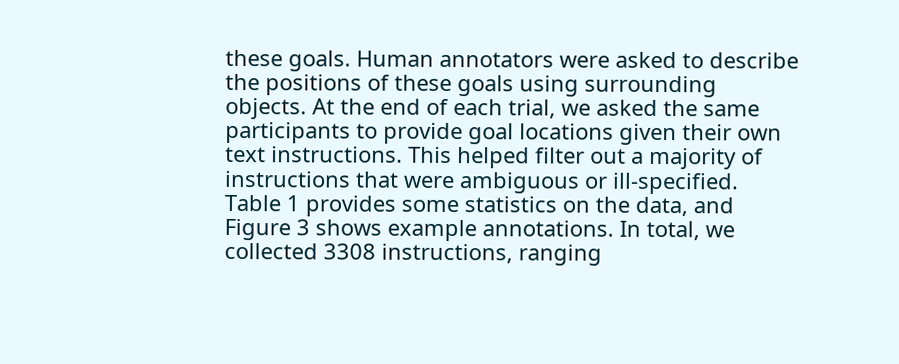these goals. Human annotators were asked to describe the positions of these goals using surrounding objects. At the end of each trial, we asked the same participants to provide goal locations given their own text instructions. This helped filter out a majority of instructions that were ambiguous or ill-specified. Table 1 provides some statistics on the data, and Figure 3 shows example annotations. In total, we collected 3308 instructions, ranging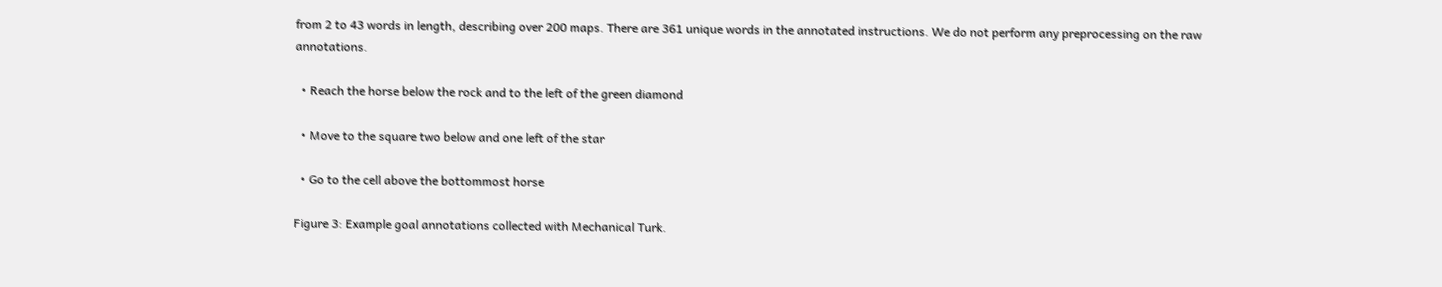from 2 to 43 words in length, describing over 200 maps. There are 361 unique words in the annotated instructions. We do not perform any preprocessing on the raw annotations.

  • Reach the horse below the rock and to the left of the green diamond

  • Move to the square two below and one left of the star

  • Go to the cell above the bottommost horse

Figure 3: Example goal annotations collected with Mechanical Turk.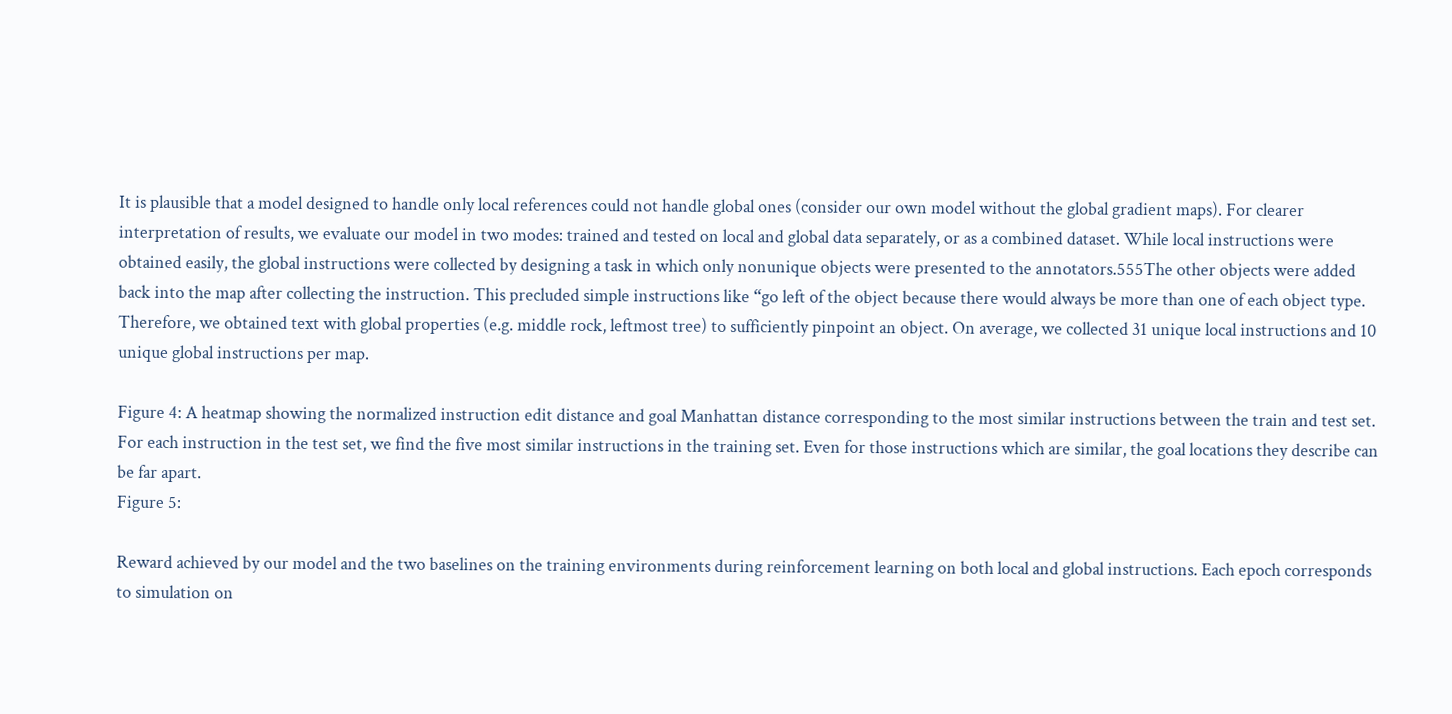It is plausible that a model designed to handle only local references could not handle global ones (consider our own model without the global gradient maps). For clearer interpretation of results, we evaluate our model in two modes: trained and tested on local and global data separately, or as a combined dataset. While local instructions were obtained easily, the global instructions were collected by designing a task in which only nonunique objects were presented to the annotators.555The other objects were added back into the map after collecting the instruction. This precluded simple instructions like “go left of the object because there would always be more than one of each object type. Therefore, we obtained text with global properties (e.g. middle rock, leftmost tree) to sufficiently pinpoint an object. On average, we collected 31 unique local instructions and 10 unique global instructions per map.

Figure 4: A heatmap showing the normalized instruction edit distance and goal Manhattan distance corresponding to the most similar instructions between the train and test set. For each instruction in the test set, we find the five most similar instructions in the training set. Even for those instructions which are similar, the goal locations they describe can be far apart.
Figure 5:

Reward achieved by our model and the two baselines on the training environments during reinforcement learning on both local and global instructions. Each epoch corresponds to simulation on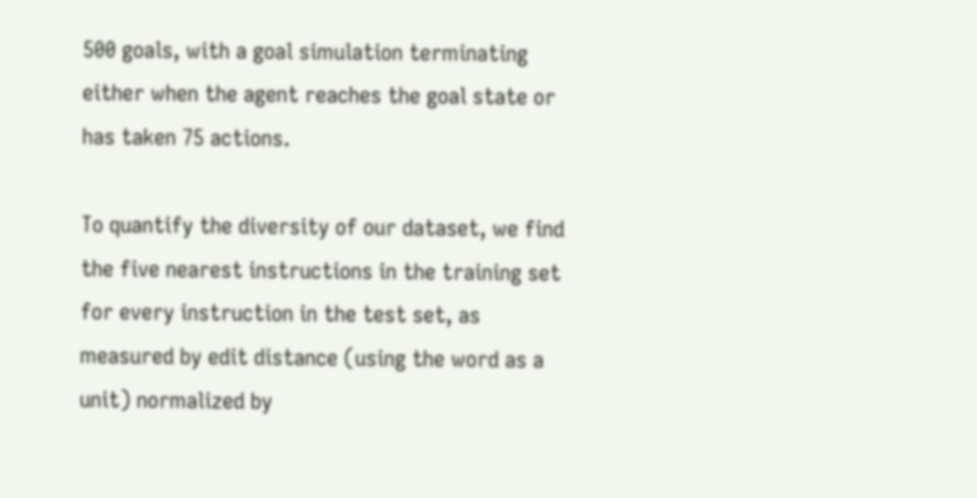500 goals, with a goal simulation terminating either when the agent reaches the goal state or has taken 75 actions.

To quantify the diversity of our dataset, we find the five nearest instructions in the training set for every instruction in the test set, as measured by edit distance (using the word as a unit) normalized by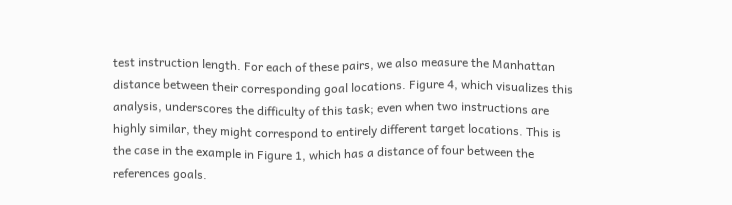test instruction length. For each of these pairs, we also measure the Manhattan distance between their corresponding goal locations. Figure 4, which visualizes this analysis, underscores the difficulty of this task; even when two instructions are highly similar, they might correspond to entirely different target locations. This is the case in the example in Figure 1, which has a distance of four between the references goals.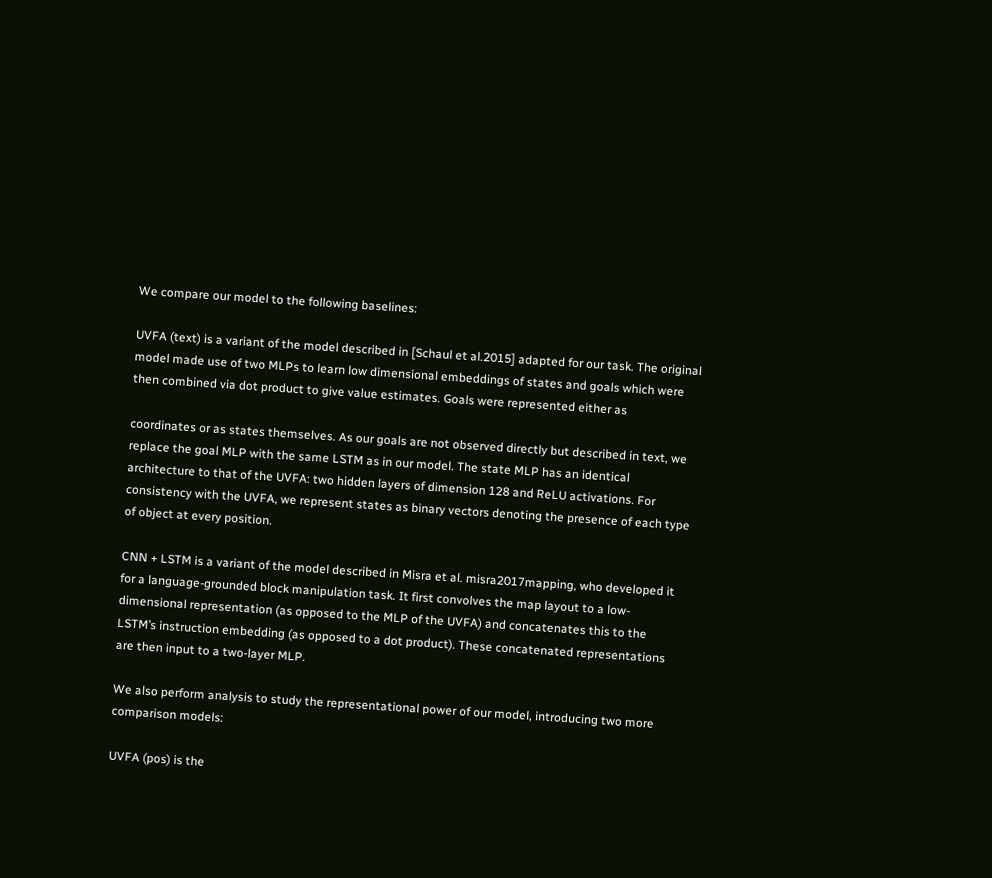We compare our model to the following baselines:

UVFA (text) is a variant of the model described in [Schaul et al.2015] adapted for our task. The original model made use of two MLPs to learn low dimensional embeddings of states and goals which were then combined via dot product to give value estimates. Goals were represented either as

coordinates or as states themselves. As our goals are not observed directly but described in text, we replace the goal MLP with the same LSTM as in our model. The state MLP has an identical architecture to that of the UVFA: two hidden layers of dimension 128 and ReLU activations. For consistency with the UVFA, we represent states as binary vectors denoting the presence of each type of object at every position.

CNN + LSTM is a variant of the model described in Misra et al. misra2017mapping, who developed it for a language-grounded block manipulation task. It first convolves the map layout to a low-dimensional representation (as opposed to the MLP of the UVFA) and concatenates this to the LSTM’s instruction embedding (as opposed to a dot product). These concatenated representations are then input to a two-layer MLP.

We also perform analysis to study the representational power of our model, introducing two more comparison models:

UVFA (pos) is the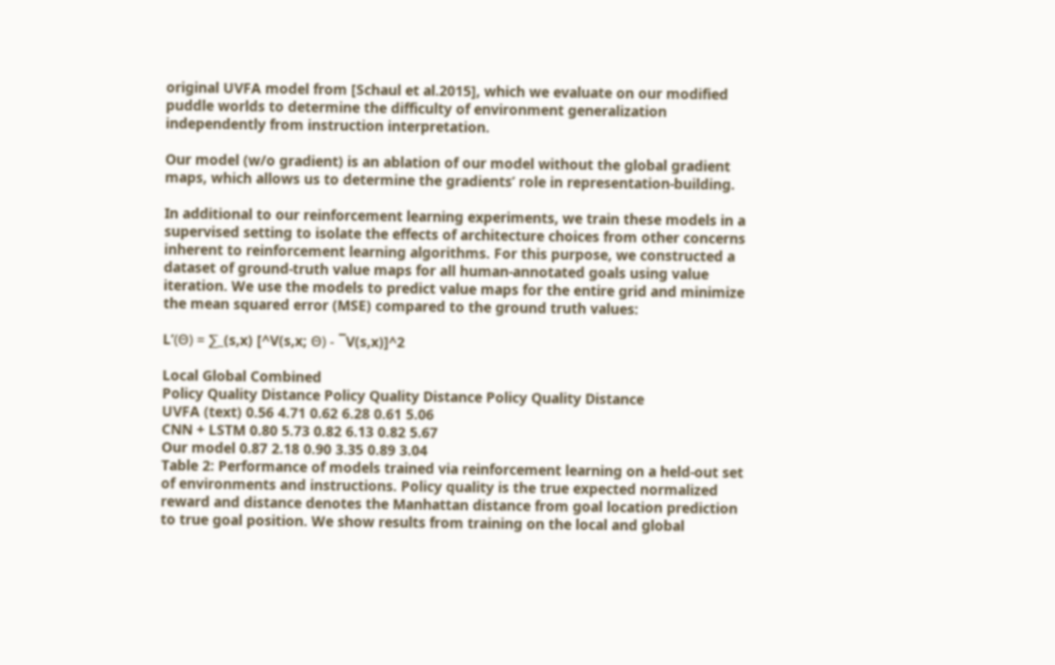original UVFA model from [Schaul et al.2015], which we evaluate on our modified puddle worlds to determine the difficulty of environment generalization independently from instruction interpretation.

Our model (w/o gradient) is an ablation of our model without the global gradient maps, which allows us to determine the gradients’ role in representation-building.

In additional to our reinforcement learning experiments, we train these models in a supervised setting to isolate the effects of architecture choices from other concerns inherent to reinforcement learning algorithms. For this purpose, we constructed a dataset of ground-truth value maps for all human-annotated goals using value iteration. We use the models to predict value maps for the entire grid and minimize the mean squared error (MSE) compared to the ground truth values:

L’(Θ) = ∑_(s,x) [^V(s,x; Θ) - ¯V(s,x)]^2

Local Global Combined
Policy Quality Distance Policy Quality Distance Policy Quality Distance
UVFA (text) 0.56 4.71 0.62 6.28 0.61 5.06
CNN + LSTM 0.80 5.73 0.82 6.13 0.82 5.67
Our model 0.87 2.18 0.90 3.35 0.89 3.04
Table 2: Performance of models trained via reinforcement learning on a held-out set of environments and instructions. Policy quality is the true expected normalized reward and distance denotes the Manhattan distance from goal location prediction to true goal position. We show results from training on the local and global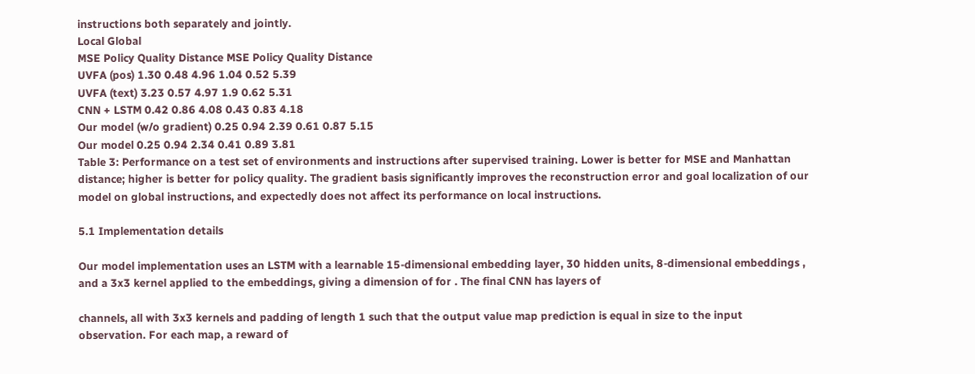instructions both separately and jointly.
Local Global
MSE Policy Quality Distance MSE Policy Quality Distance
UVFA (pos) 1.30 0.48 4.96 1.04 0.52 5.39
UVFA (text) 3.23 0.57 4.97 1.9 0.62 5.31
CNN + LSTM 0.42 0.86 4.08 0.43 0.83 4.18
Our model (w/o gradient) 0.25 0.94 2.39 0.61 0.87 5.15
Our model 0.25 0.94 2.34 0.41 0.89 3.81
Table 3: Performance on a test set of environments and instructions after supervised training. Lower is better for MSE and Manhattan distance; higher is better for policy quality. The gradient basis significantly improves the reconstruction error and goal localization of our model on global instructions, and expectedly does not affect its performance on local instructions.

5.1 Implementation details

Our model implementation uses an LSTM with a learnable 15-dimensional embedding layer, 30 hidden units, 8-dimensional embeddings , and a 3x3 kernel applied to the embeddings, giving a dimension of for . The final CNN has layers of

channels, all with 3x3 kernels and padding of length 1 such that the output value map prediction is equal in size to the input observation. For each map, a reward of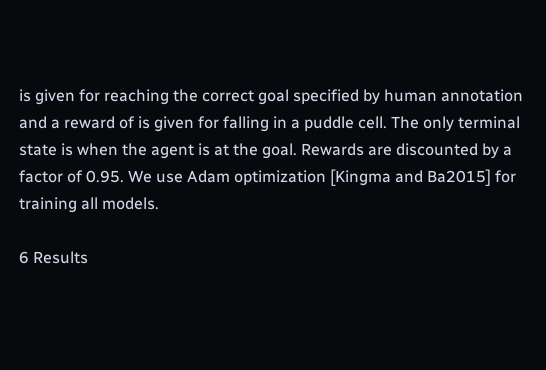is given for reaching the correct goal specified by human annotation and a reward of is given for falling in a puddle cell. The only terminal state is when the agent is at the goal. Rewards are discounted by a factor of 0.95. We use Adam optimization [Kingma and Ba2015] for training all models.

6 Results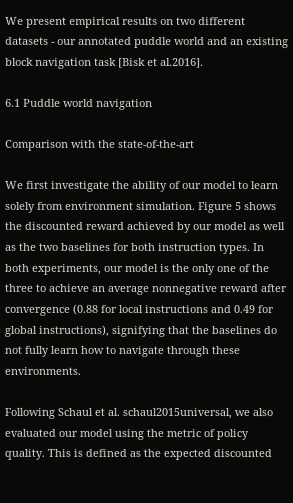We present empirical results on two different datasets - our annotated puddle world and an existing block navigation task [Bisk et al.2016].

6.1 Puddle world navigation

Comparison with the state-of-the-art

We first investigate the ability of our model to learn solely from environment simulation. Figure 5 shows the discounted reward achieved by our model as well as the two baselines for both instruction types. In both experiments, our model is the only one of the three to achieve an average nonnegative reward after convergence (0.88 for local instructions and 0.49 for global instructions), signifying that the baselines do not fully learn how to navigate through these environments.

Following Schaul et al. schaul2015universal, we also evaluated our model using the metric of policy quality. This is defined as the expected discounted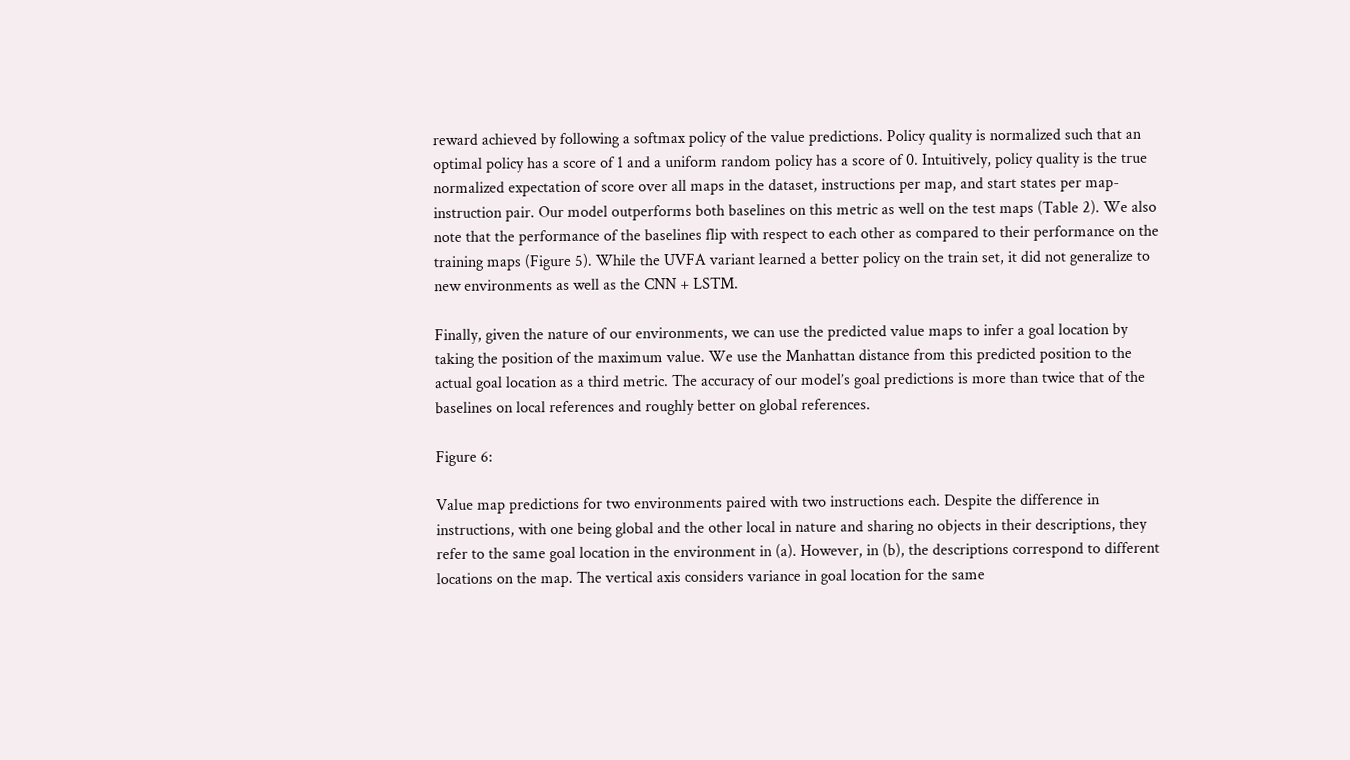reward achieved by following a softmax policy of the value predictions. Policy quality is normalized such that an optimal policy has a score of 1 and a uniform random policy has a score of 0. Intuitively, policy quality is the true normalized expectation of score over all maps in the dataset, instructions per map, and start states per map-instruction pair. Our model outperforms both baselines on this metric as well on the test maps (Table 2). We also note that the performance of the baselines flip with respect to each other as compared to their performance on the training maps (Figure 5). While the UVFA variant learned a better policy on the train set, it did not generalize to new environments as well as the CNN + LSTM.

Finally, given the nature of our environments, we can use the predicted value maps to infer a goal location by taking the position of the maximum value. We use the Manhattan distance from this predicted position to the actual goal location as a third metric. The accuracy of our model’s goal predictions is more than twice that of the baselines on local references and roughly better on global references.

Figure 6:

Value map predictions for two environments paired with two instructions each. Despite the difference in instructions, with one being global and the other local in nature and sharing no objects in their descriptions, they refer to the same goal location in the environment in (a). However, in (b), the descriptions correspond to different locations on the map. The vertical axis considers variance in goal location for the same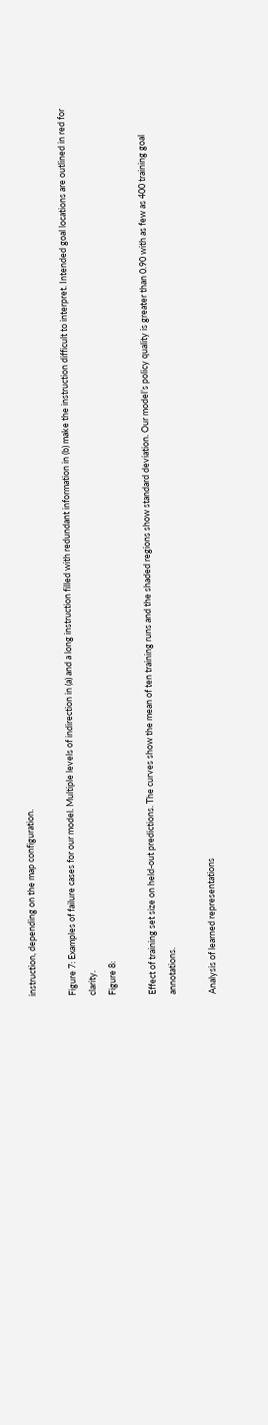instruction, depending on the map configuration.

Figure 7: Examples of failure cases for our model. Multiple levels of indirection in (a) and a long instruction filled with redundant information in (b) make the instruction difficult to interpret. Intended goal locations are outlined in red for clarity.
Figure 8:

Effect of training set size on held-out predictions. The curves show the mean of ten training runs and the shaded regions show standard deviation. Our model’s policy quality is greater than 0.90 with as few as 400 training goal annotations.

Analysis of learned representations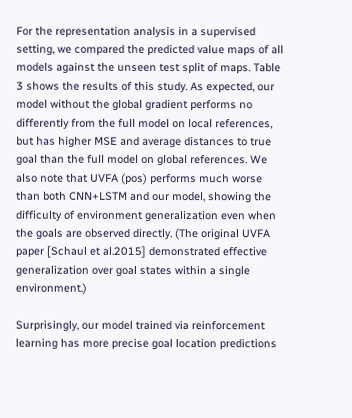For the representation analysis in a supervised setting, we compared the predicted value maps of all models against the unseen test split of maps. Table 3 shows the results of this study. As expected, our model without the global gradient performs no differently from the full model on local references, but has higher MSE and average distances to true goal than the full model on global references. We also note that UVFA (pos) performs much worse than both CNN+LSTM and our model, showing the difficulty of environment generalization even when the goals are observed directly. (The original UVFA paper [Schaul et al.2015] demonstrated effective generalization over goal states within a single environment.)

Surprisingly, our model trained via reinforcement learning has more precise goal location predictions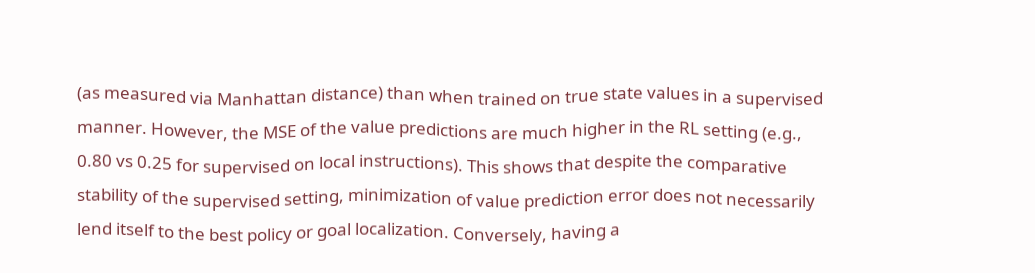(as measured via Manhattan distance) than when trained on true state values in a supervised manner. However, the MSE of the value predictions are much higher in the RL setting (e.g., 0.80 vs 0.25 for supervised on local instructions). This shows that despite the comparative stability of the supervised setting, minimization of value prediction error does not necessarily lend itself to the best policy or goal localization. Conversely, having a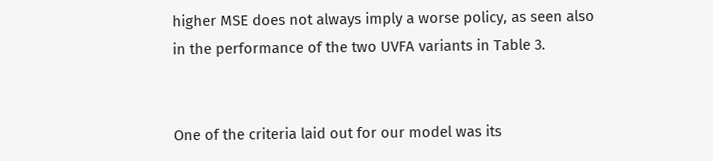higher MSE does not always imply a worse policy, as seen also in the performance of the two UVFA variants in Table 3.


One of the criteria laid out for our model was its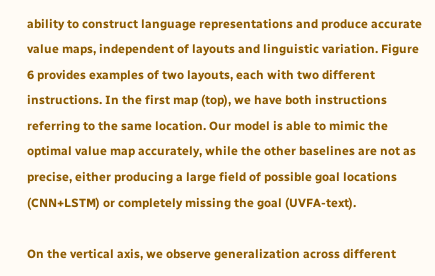ability to construct language representations and produce accurate value maps, independent of layouts and linguistic variation. Figure 6 provides examples of two layouts, each with two different instructions. In the first map (top), we have both instructions referring to the same location. Our model is able to mimic the optimal value map accurately, while the other baselines are not as precise, either producing a large field of possible goal locations (CNN+LSTM) or completely missing the goal (UVFA-text).

On the vertical axis, we observe generalization across different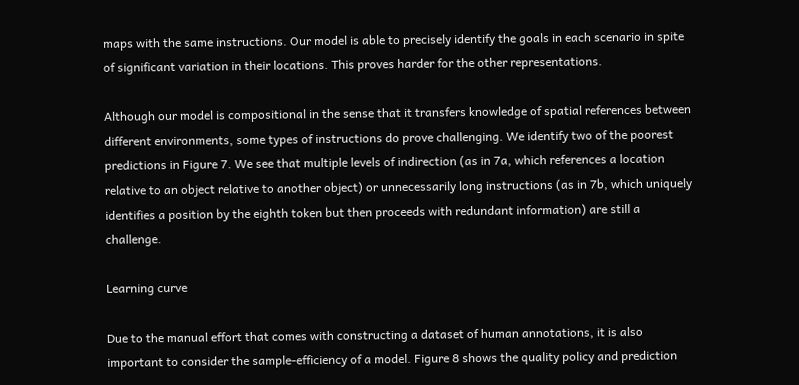maps with the same instructions. Our model is able to precisely identify the goals in each scenario in spite of significant variation in their locations. This proves harder for the other representations.

Although our model is compositional in the sense that it transfers knowledge of spatial references between different environments, some types of instructions do prove challenging. We identify two of the poorest predictions in Figure 7. We see that multiple levels of indirection (as in 7a, which references a location relative to an object relative to another object) or unnecessarily long instructions (as in 7b, which uniquely identifies a position by the eighth token but then proceeds with redundant information) are still a challenge.

Learning curve

Due to the manual effort that comes with constructing a dataset of human annotations, it is also important to consider the sample-efficiency of a model. Figure 8 shows the quality policy and prediction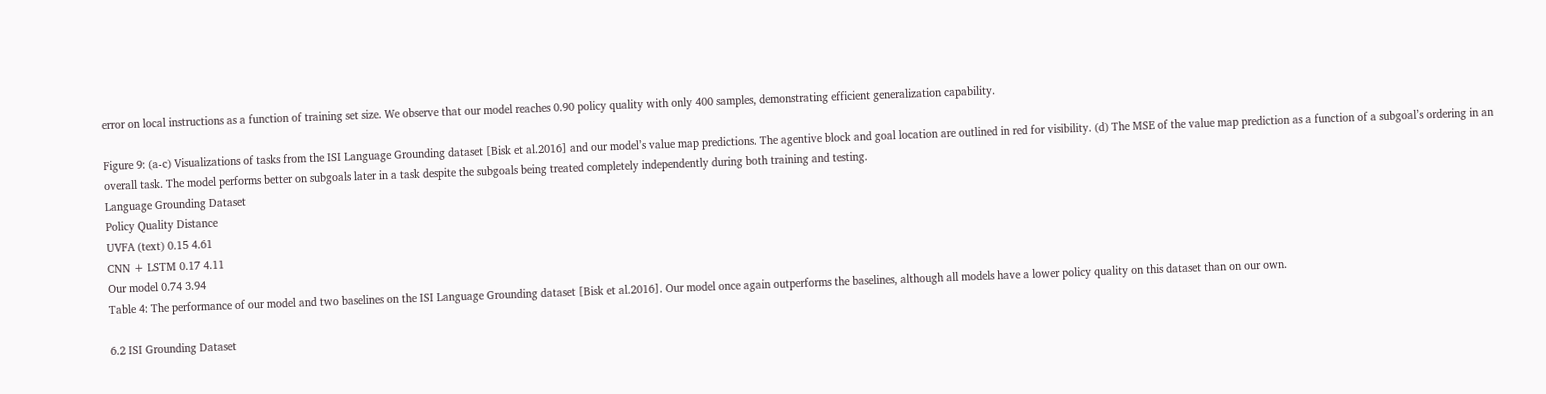error on local instructions as a function of training set size. We observe that our model reaches 0.90 policy quality with only 400 samples, demonstrating efficient generalization capability.

Figure 9: (a-c) Visualizations of tasks from the ISI Language Grounding dataset [Bisk et al.2016] and our model’s value map predictions. The agentive block and goal location are outlined in red for visibility. (d) The MSE of the value map prediction as a function of a subgoal’s ordering in an overall task. The model performs better on subgoals later in a task despite the subgoals being treated completely independently during both training and testing.
Language Grounding Dataset
Policy Quality Distance
UVFA (text) 0.15 4.61
CNN + LSTM 0.17 4.11
Our model 0.74 3.94
Table 4: The performance of our model and two baselines on the ISI Language Grounding dataset [Bisk et al.2016]. Our model once again outperforms the baselines, although all models have a lower policy quality on this dataset than on our own.

6.2 ISI Grounding Dataset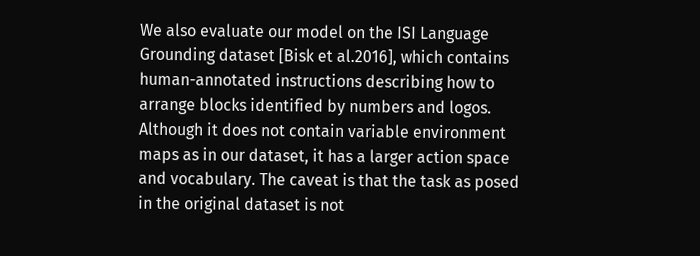We also evaluate our model on the ISI Language Grounding dataset [Bisk et al.2016], which contains human-annotated instructions describing how to arrange blocks identified by numbers and logos. Although it does not contain variable environment maps as in our dataset, it has a larger action space and vocabulary. The caveat is that the task as posed in the original dataset is not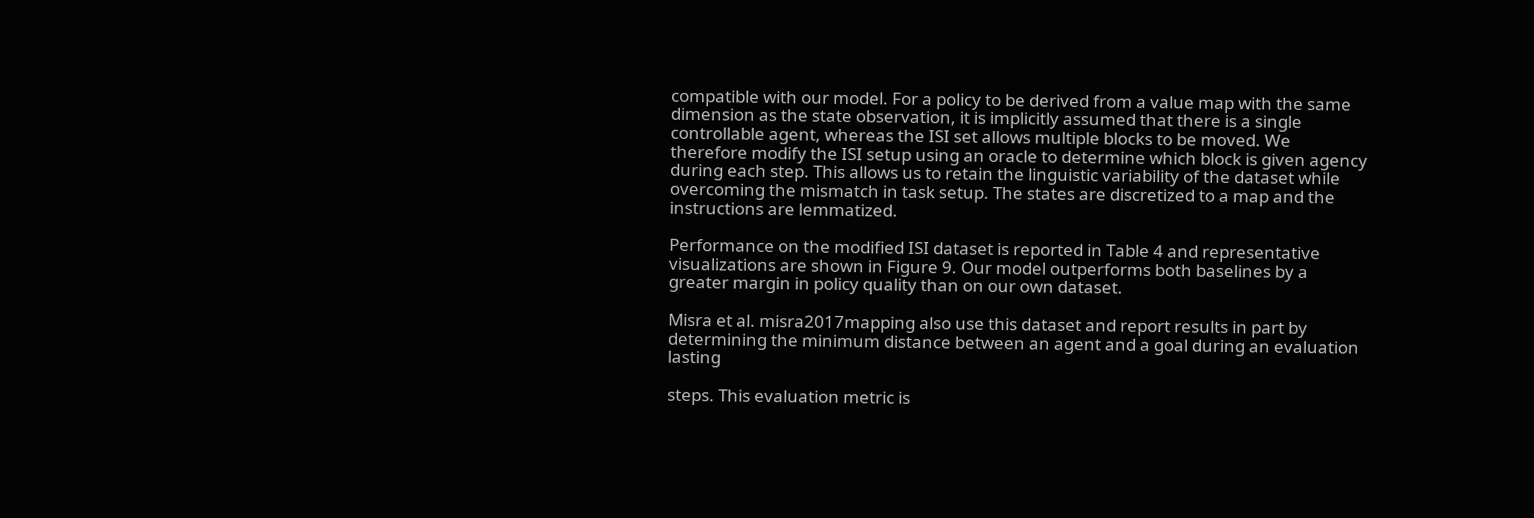compatible with our model. For a policy to be derived from a value map with the same dimension as the state observation, it is implicitly assumed that there is a single controllable agent, whereas the ISI set allows multiple blocks to be moved. We therefore modify the ISI setup using an oracle to determine which block is given agency during each step. This allows us to retain the linguistic variability of the dataset while overcoming the mismatch in task setup. The states are discretized to a map and the instructions are lemmatized.

Performance on the modified ISI dataset is reported in Table 4 and representative visualizations are shown in Figure 9. Our model outperforms both baselines by a greater margin in policy quality than on our own dataset.

Misra et al. misra2017mapping also use this dataset and report results in part by determining the minimum distance between an agent and a goal during an evaluation lasting

steps. This evaluation metric is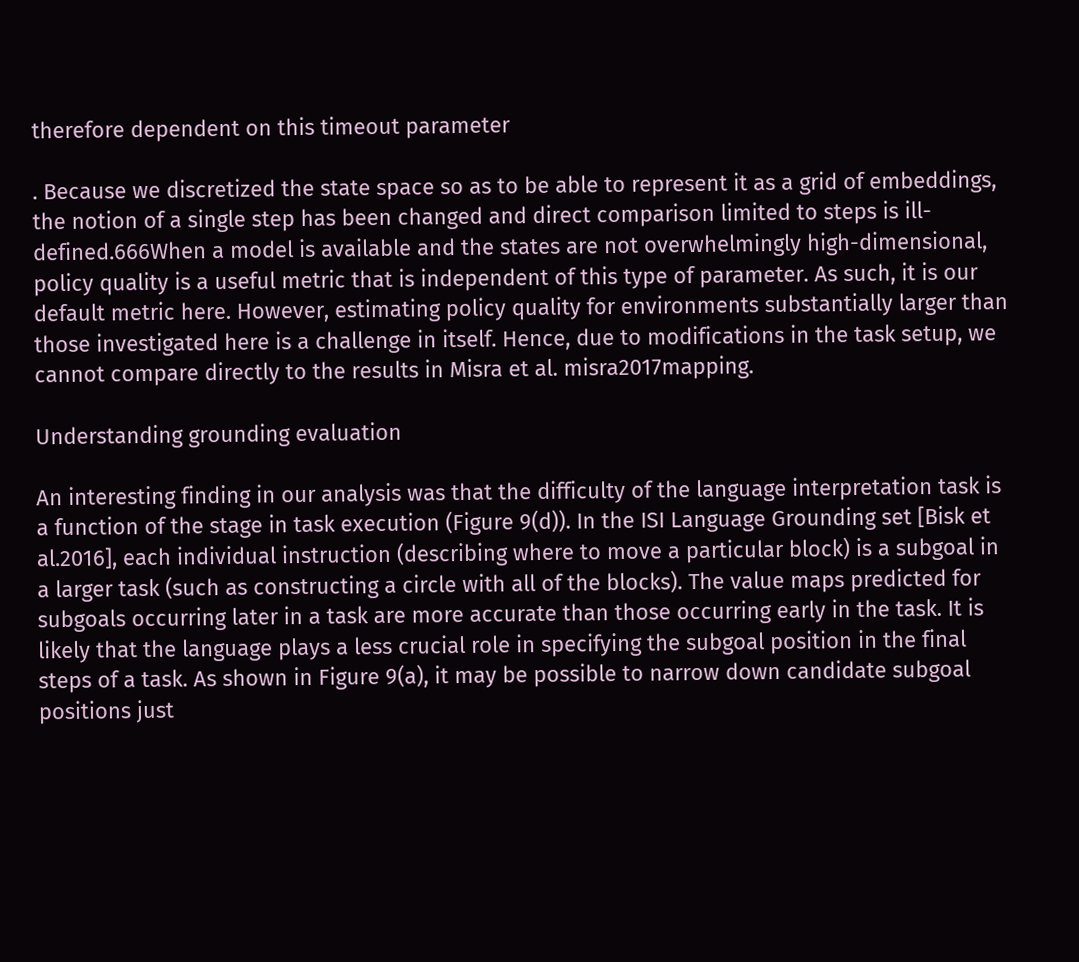therefore dependent on this timeout parameter

. Because we discretized the state space so as to be able to represent it as a grid of embeddings, the notion of a single step has been changed and direct comparison limited to steps is ill-defined.666When a model is available and the states are not overwhelmingly high-dimensional, policy quality is a useful metric that is independent of this type of parameter. As such, it is our default metric here. However, estimating policy quality for environments substantially larger than those investigated here is a challenge in itself. Hence, due to modifications in the task setup, we cannot compare directly to the results in Misra et al. misra2017mapping.

Understanding grounding evaluation

An interesting finding in our analysis was that the difficulty of the language interpretation task is a function of the stage in task execution (Figure 9(d)). In the ISI Language Grounding set [Bisk et al.2016], each individual instruction (describing where to move a particular block) is a subgoal in a larger task (such as constructing a circle with all of the blocks). The value maps predicted for subgoals occurring later in a task are more accurate than those occurring early in the task. It is likely that the language plays a less crucial role in specifying the subgoal position in the final steps of a task. As shown in Figure 9(a), it may be possible to narrow down candidate subgoal positions just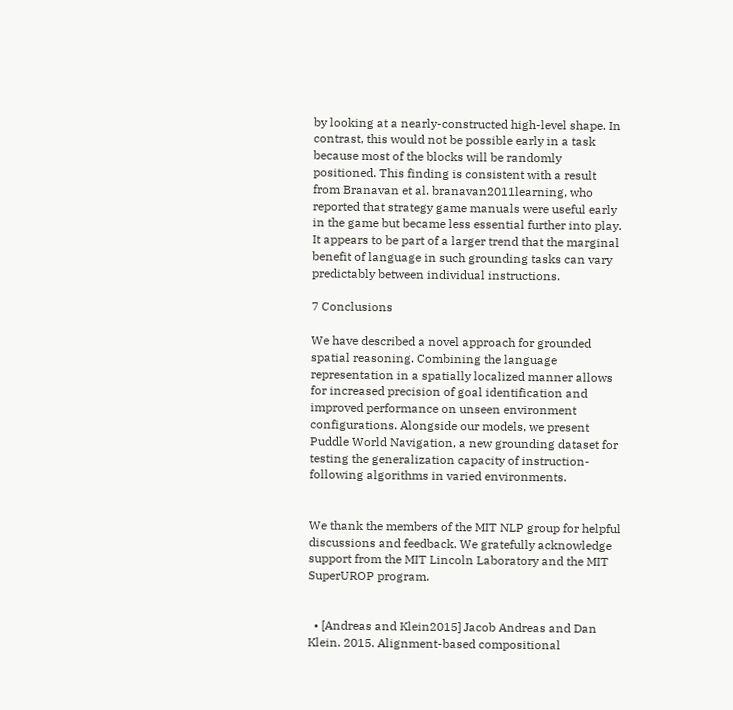by looking at a nearly-constructed high-level shape. In contrast, this would not be possible early in a task because most of the blocks will be randomly positioned. This finding is consistent with a result from Branavan et al. branavan2011learning, who reported that strategy game manuals were useful early in the game but became less essential further into play. It appears to be part of a larger trend that the marginal benefit of language in such grounding tasks can vary predictably between individual instructions.

7 Conclusions

We have described a novel approach for grounded spatial reasoning. Combining the language representation in a spatially localized manner allows for increased precision of goal identification and improved performance on unseen environment configurations. Alongside our models, we present Puddle World Navigation, a new grounding dataset for testing the generalization capacity of instruction-following algorithms in varied environments.


We thank the members of the MIT NLP group for helpful discussions and feedback. We gratefully acknowledge support from the MIT Lincoln Laboratory and the MIT SuperUROP program.


  • [Andreas and Klein2015] Jacob Andreas and Dan Klein. 2015. Alignment-based compositional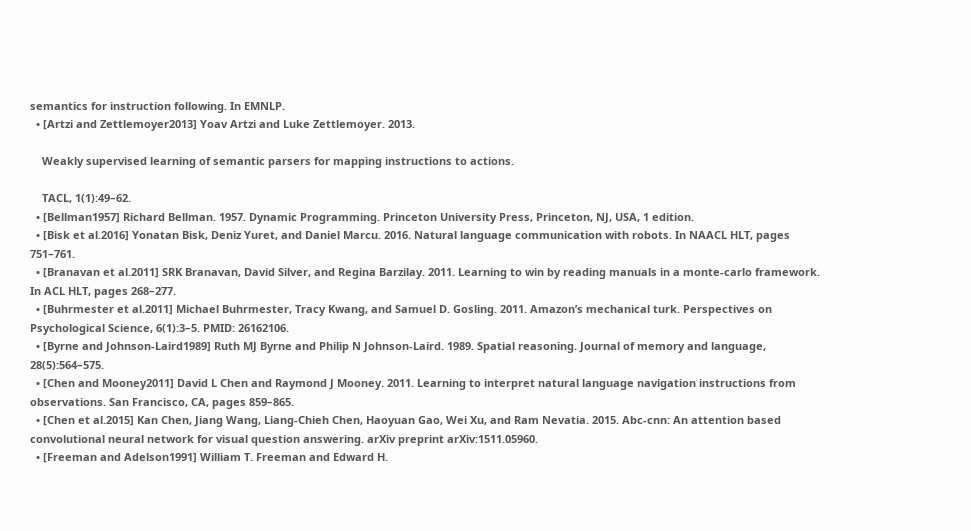semantics for instruction following. In EMNLP.
  • [Artzi and Zettlemoyer2013] Yoav Artzi and Luke Zettlemoyer. 2013.

    Weakly supervised learning of semantic parsers for mapping instructions to actions.

    TACL, 1(1):49–62.
  • [Bellman1957] Richard Bellman. 1957. Dynamic Programming. Princeton University Press, Princeton, NJ, USA, 1 edition.
  • [Bisk et al.2016] Yonatan Bisk, Deniz Yuret, and Daniel Marcu. 2016. Natural language communication with robots. In NAACL HLT, pages 751–761.
  • [Branavan et al.2011] SRK Branavan, David Silver, and Regina Barzilay. 2011. Learning to win by reading manuals in a monte-carlo framework. In ACL HLT, pages 268–277.
  • [Buhrmester et al.2011] Michael Buhrmester, Tracy Kwang, and Samuel D. Gosling. 2011. Amazon’s mechanical turk. Perspectives on Psychological Science, 6(1):3–5. PMID: 26162106.
  • [Byrne and Johnson-Laird1989] Ruth MJ Byrne and Philip N Johnson-Laird. 1989. Spatial reasoning. Journal of memory and language, 28(5):564–575.
  • [Chen and Mooney2011] David L Chen and Raymond J Mooney. 2011. Learning to interpret natural language navigation instructions from observations. San Francisco, CA, pages 859–865.
  • [Chen et al.2015] Kan Chen, Jiang Wang, Liang-Chieh Chen, Haoyuan Gao, Wei Xu, and Ram Nevatia. 2015. Abc-cnn: An attention based convolutional neural network for visual question answering. arXiv preprint arXiv:1511.05960.
  • [Freeman and Adelson1991] William T. Freeman and Edward H.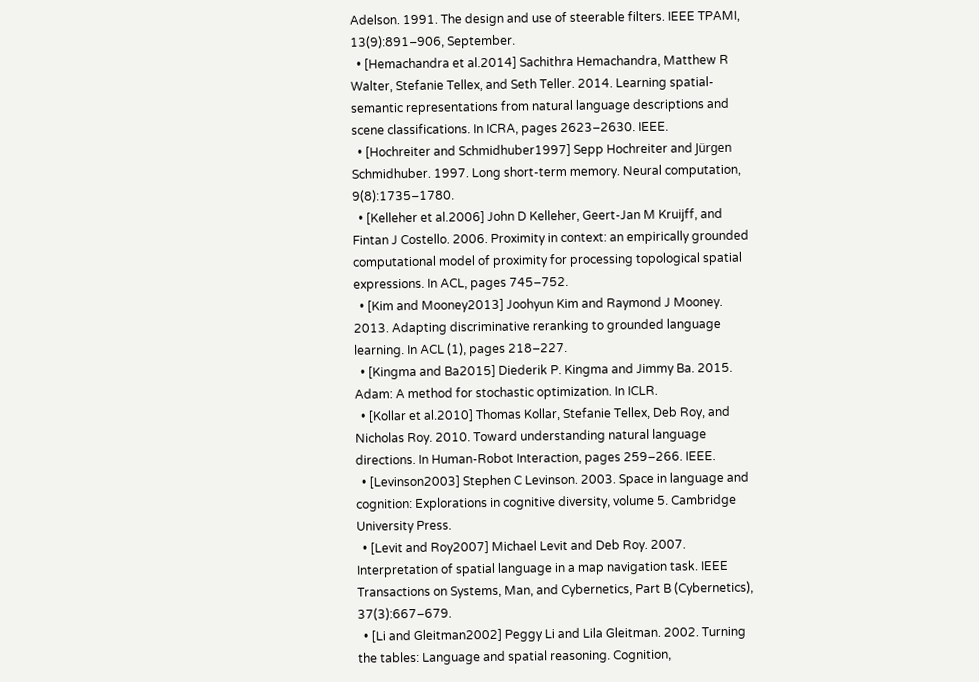Adelson. 1991. The design and use of steerable filters. IEEE TPAMI, 13(9):891–906, September.
  • [Hemachandra et al.2014] Sachithra Hemachandra, Matthew R Walter, Stefanie Tellex, and Seth Teller. 2014. Learning spatial-semantic representations from natural language descriptions and scene classifications. In ICRA, pages 2623–2630. IEEE.
  • [Hochreiter and Schmidhuber1997] Sepp Hochreiter and Jürgen Schmidhuber. 1997. Long short-term memory. Neural computation, 9(8):1735–1780.
  • [Kelleher et al.2006] John D Kelleher, Geert-Jan M Kruijff, and Fintan J Costello. 2006. Proximity in context: an empirically grounded computational model of proximity for processing topological spatial expressions. In ACL, pages 745–752.
  • [Kim and Mooney2013] Joohyun Kim and Raymond J Mooney. 2013. Adapting discriminative reranking to grounded language learning. In ACL (1), pages 218–227.
  • [Kingma and Ba2015] Diederik P. Kingma and Jimmy Ba. 2015. Adam: A method for stochastic optimization. In ICLR.
  • [Kollar et al.2010] Thomas Kollar, Stefanie Tellex, Deb Roy, and Nicholas Roy. 2010. Toward understanding natural language directions. In Human-Robot Interaction, pages 259–266. IEEE.
  • [Levinson2003] Stephen C Levinson. 2003. Space in language and cognition: Explorations in cognitive diversity, volume 5. Cambridge University Press.
  • [Levit and Roy2007] Michael Levit and Deb Roy. 2007. Interpretation of spatial language in a map navigation task. IEEE Transactions on Systems, Man, and Cybernetics, Part B (Cybernetics), 37(3):667–679.
  • [Li and Gleitman2002] Peggy Li and Lila Gleitman. 2002. Turning the tables: Language and spatial reasoning. Cognition,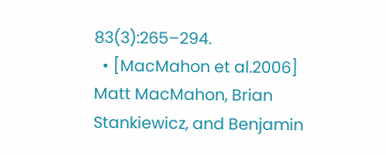83(3):265–294.
  • [MacMahon et al.2006] Matt MacMahon, Brian Stankiewicz, and Benjamin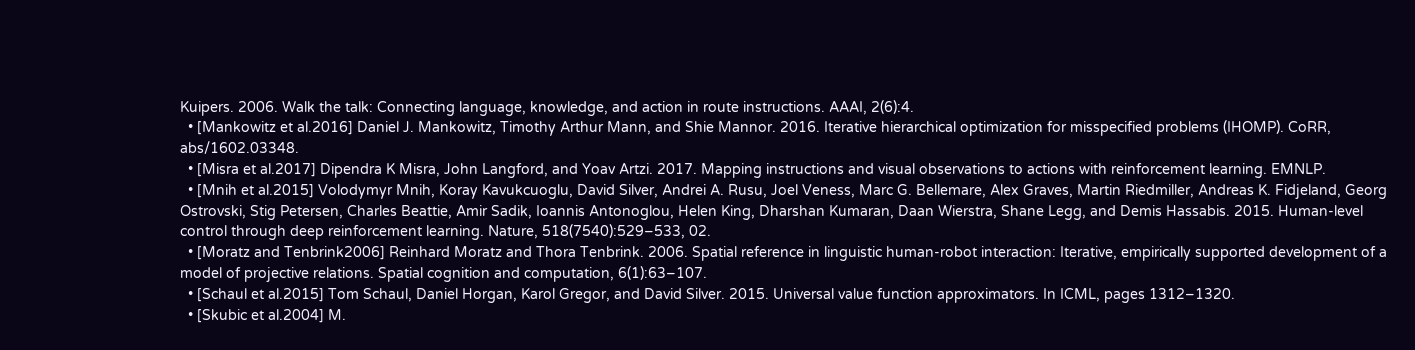Kuipers. 2006. Walk the talk: Connecting language, knowledge, and action in route instructions. AAAI, 2(6):4.
  • [Mankowitz et al.2016] Daniel J. Mankowitz, Timothy Arthur Mann, and Shie Mannor. 2016. Iterative hierarchical optimization for misspecified problems (IHOMP). CoRR, abs/1602.03348.
  • [Misra et al.2017] Dipendra K Misra, John Langford, and Yoav Artzi. 2017. Mapping instructions and visual observations to actions with reinforcement learning. EMNLP.
  • [Mnih et al.2015] Volodymyr Mnih, Koray Kavukcuoglu, David Silver, Andrei A. Rusu, Joel Veness, Marc G. Bellemare, Alex Graves, Martin Riedmiller, Andreas K. Fidjeland, Georg Ostrovski, Stig Petersen, Charles Beattie, Amir Sadik, Ioannis Antonoglou, Helen King, Dharshan Kumaran, Daan Wierstra, Shane Legg, and Demis Hassabis. 2015. Human-level control through deep reinforcement learning. Nature, 518(7540):529–533, 02.
  • [Moratz and Tenbrink2006] Reinhard Moratz and Thora Tenbrink. 2006. Spatial reference in linguistic human-robot interaction: Iterative, empirically supported development of a model of projective relations. Spatial cognition and computation, 6(1):63–107.
  • [Schaul et al.2015] Tom Schaul, Daniel Horgan, Karol Gregor, and David Silver. 2015. Universal value function approximators. In ICML, pages 1312–1320.
  • [Skubic et al.2004] M.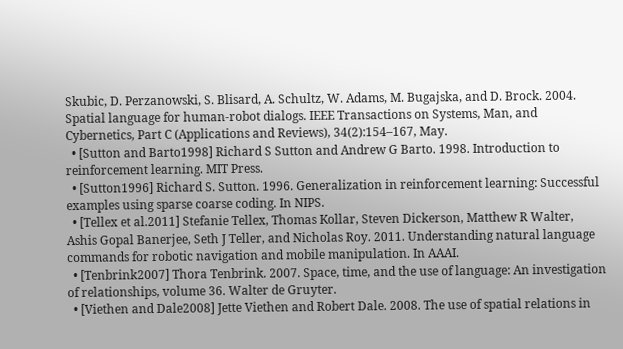Skubic, D. Perzanowski, S. Blisard, A. Schultz, W. Adams, M. Bugajska, and D. Brock. 2004. Spatial language for human-robot dialogs. IEEE Transactions on Systems, Man, and Cybernetics, Part C (Applications and Reviews), 34(2):154–167, May.
  • [Sutton and Barto1998] Richard S Sutton and Andrew G Barto. 1998. Introduction to reinforcement learning. MIT Press.
  • [Sutton1996] Richard S. Sutton. 1996. Generalization in reinforcement learning: Successful examples using sparse coarse coding. In NIPS.
  • [Tellex et al.2011] Stefanie Tellex, Thomas Kollar, Steven Dickerson, Matthew R Walter, Ashis Gopal Banerjee, Seth J Teller, and Nicholas Roy. 2011. Understanding natural language commands for robotic navigation and mobile manipulation. In AAAI.
  • [Tenbrink2007] Thora Tenbrink. 2007. Space, time, and the use of language: An investigation of relationships, volume 36. Walter de Gruyter.
  • [Viethen and Dale2008] Jette Viethen and Robert Dale. 2008. The use of spatial relations in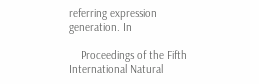referring expression generation. In

    Proceedings of the Fifth International Natural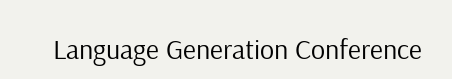Language Generation Conference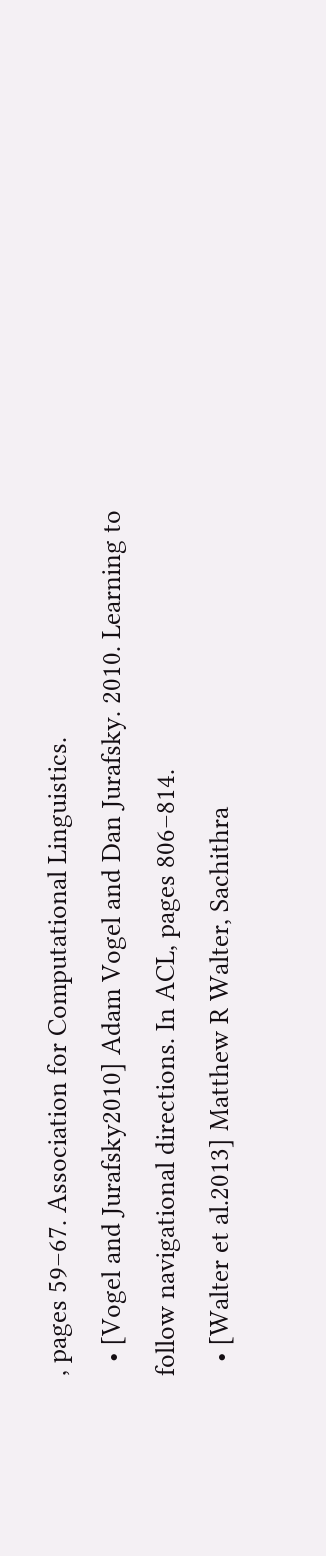, pages 59–67. Association for Computational Linguistics.
  • [Vogel and Jurafsky2010] Adam Vogel and Dan Jurafsky. 2010. Learning to follow navigational directions. In ACL, pages 806–814.
  • [Walter et al.2013] Matthew R Walter, Sachithra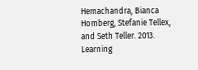Hemachandra, Bianca Homberg, Stefanie Tellex, and Seth Teller. 2013. Learning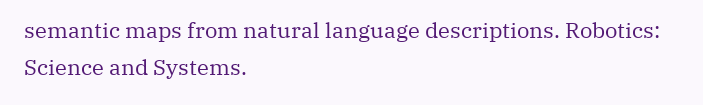semantic maps from natural language descriptions. Robotics: Science and Systems.